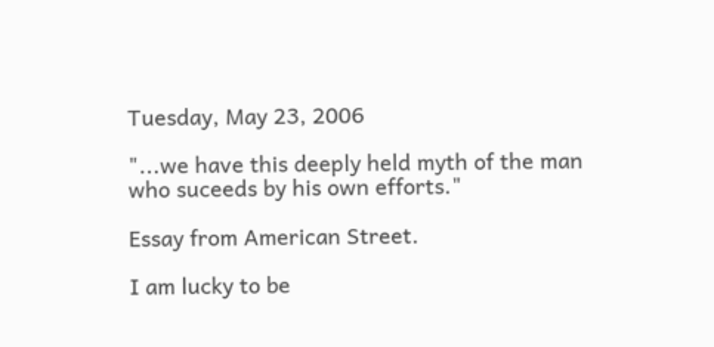Tuesday, May 23, 2006

"...we have this deeply held myth of the man who suceeds by his own efforts."

Essay from American Street.

I am lucky to be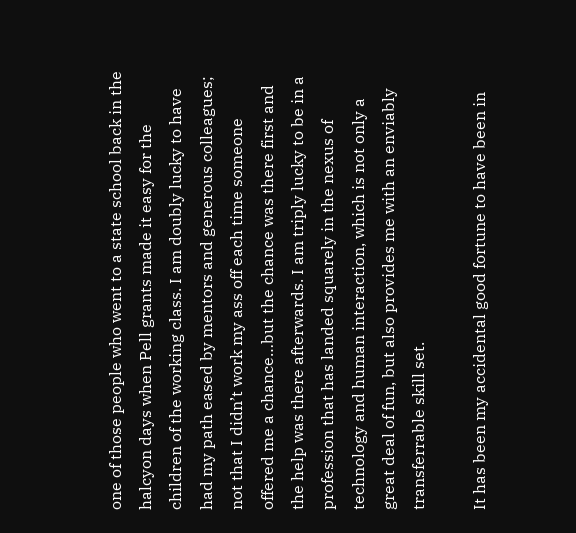one of those people who went to a state school back in the halcyon days when Pell grants made it easy for the children of the working class. I am doubly lucky to have had my path eased by mentors and generous colleagues; not that I didn’t work my ass off each time someone offered me a chance…but the chance was there first and the help was there afterwards. I am triply lucky to be in a profession that has landed squarely in the nexus of technology and human interaction, which is not only a great deal of fun, but also provides me with an enviably transferrable skill set.

It has been my accidental good fortune to have been in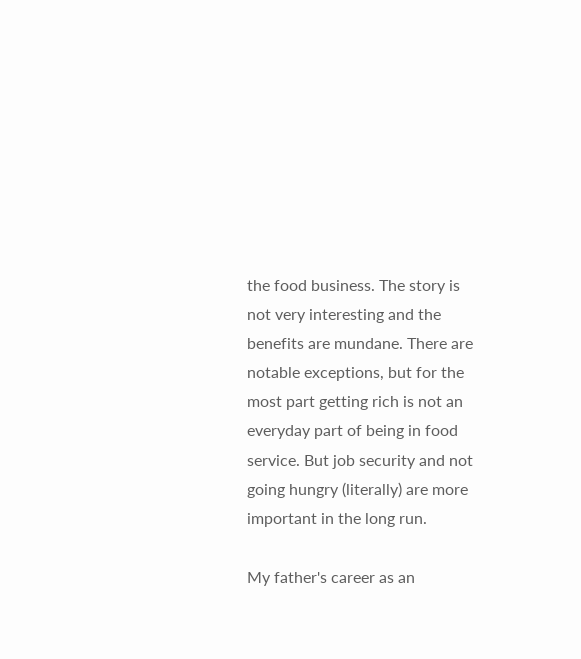the food business. The story is not very interesting and the benefits are mundane. There are notable exceptions, but for the most part getting rich is not an everyday part of being in food service. But job security and not going hungry (literally) are more important in the long run.

My father's career as an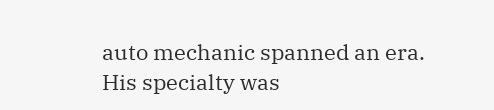auto mechanic spanned an era. His specialty was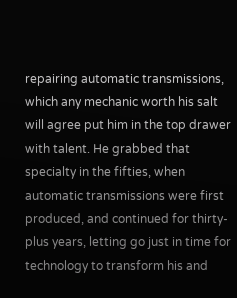repairing automatic transmissions, which any mechanic worth his salt will agree put him in the top drawer with talent. He grabbed that specialty in the fifties, when automatic transmissions were first produced, and continued for thirty-plus years, letting go just in time for technology to transform his and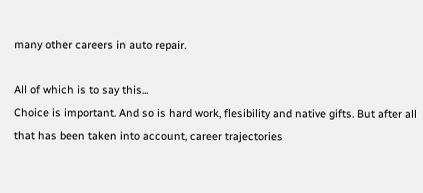many other careers in auto repair.

All of which is to say this...
Choice is important. And so is hard work, flesibility and native gifts. But after all that has been taken into account, career trajectories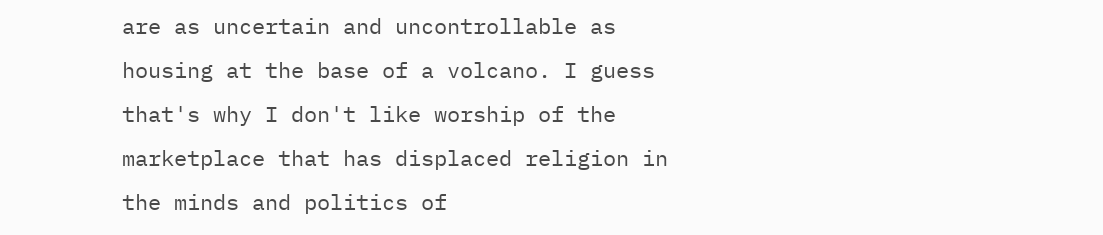are as uncertain and uncontrollable as housing at the base of a volcano. I guess that's why I don't like worship of the marketplace that has displaced religion in the minds and politics of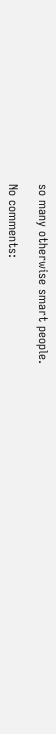so many otherwise smart people.

No comments: